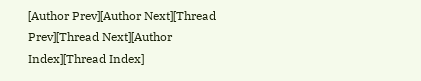[Author Prev][Author Next][Thread Prev][Thread Next][Author Index][Thread Index]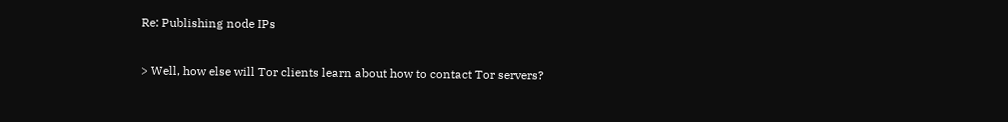Re: Publishing node IPs

> Well, how else will Tor clients learn about how to contact Tor servers?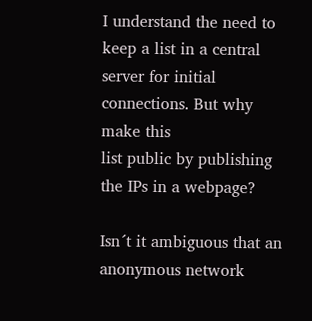I understand the need to keep a list in a central server for initial connections. But why make this
list public by publishing the IPs in a webpage?

Isn´t it ambiguous that an anonymous network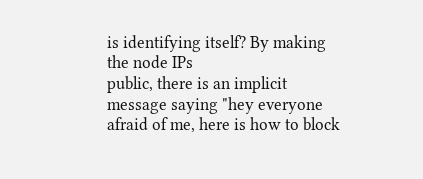is identifying itself? By making the node IPs
public, there is an implicit message saying "hey everyone afraid of me, here is how to block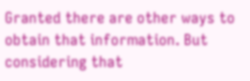Granted there are other ways to obtain that information. But considering that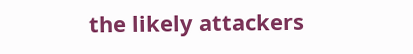the likely attackers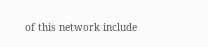of this network include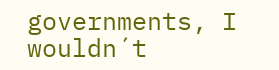governments, I wouldn´t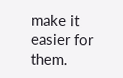make it easier for them.